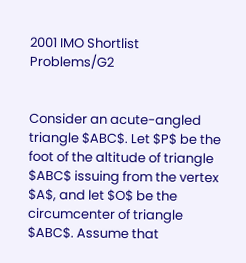2001 IMO Shortlist Problems/G2


Consider an acute-angled triangle $ABC$. Let $P$ be the foot of the altitude of triangle $ABC$ issuing from the vertex $A$, and let $O$ be the circumcenter of triangle $ABC$. Assume that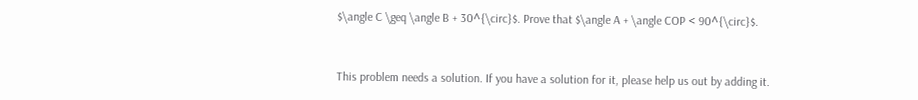$\angle C \geq \angle B + 30^{\circ}$. Prove that $\angle A + \angle COP < 90^{\circ}$.


This problem needs a solution. If you have a solution for it, please help us out by adding it.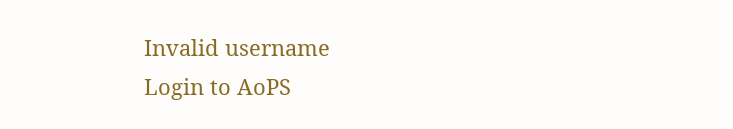Invalid username
Login to AoPS